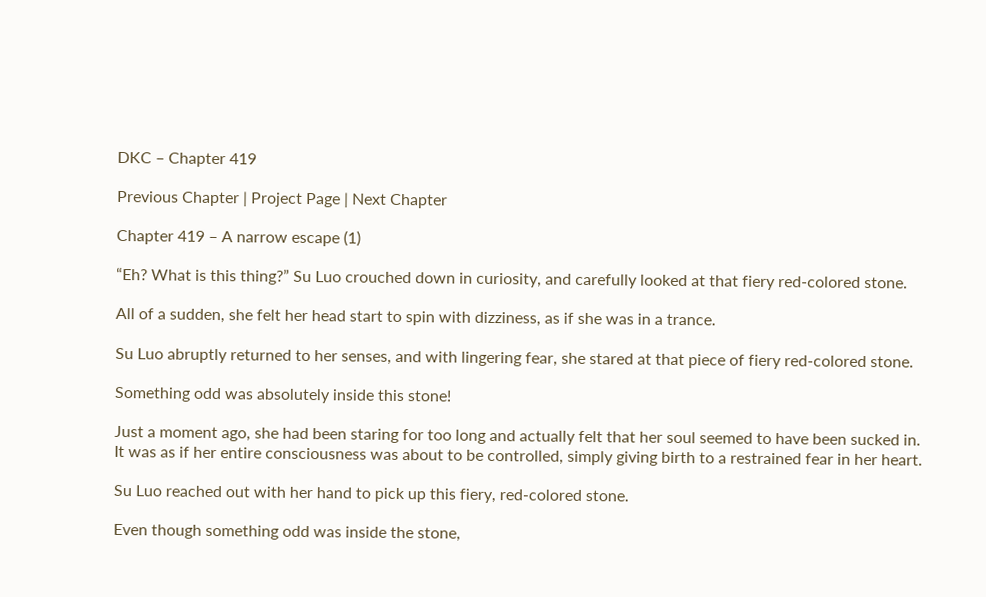DKC – Chapter 419

Previous Chapter | Project Page | Next Chapter

Chapter 419 – A narrow escape (1)

“Eh? What is this thing?” Su Luo crouched down in curiosity, and carefully looked at that fiery red-colored stone.

All of a sudden, she felt her head start to spin with dizziness, as if she was in a trance.

Su Luo abruptly returned to her senses, and with lingering fear, she stared at that piece of fiery red-colored stone.

Something odd was absolutely inside this stone!

Just a moment ago, she had been staring for too long and actually felt that her soul seemed to have been sucked in. It was as if her entire consciousness was about to be controlled, simply giving birth to a restrained fear in her heart.

Su Luo reached out with her hand to pick up this fiery, red-colored stone.

Even though something odd was inside the stone,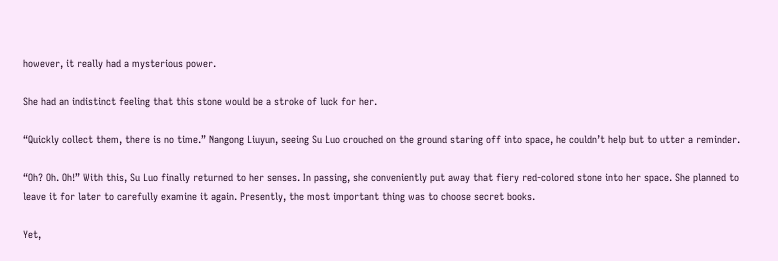however, it really had a mysterious power.

She had an indistinct feeling that this stone would be a stroke of luck for her.

“Quickly collect them, there is no time.” Nangong Liuyun, seeing Su Luo crouched on the ground staring off into space, he couldn’t help but to utter a reminder.

“Oh? Oh. Oh!” With this, Su Luo finally returned to her senses. In passing, she conveniently put away that fiery red-colored stone into her space. She planned to leave it for later to carefully examine it again. Presently, the most important thing was to choose secret books.

Yet,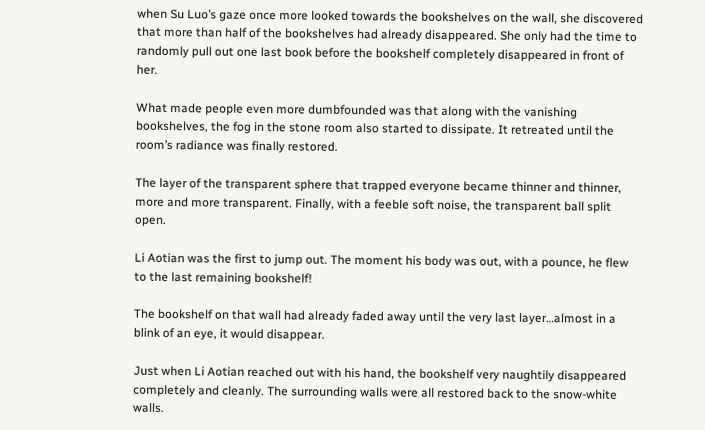when Su Luo’s gaze once more looked towards the bookshelves on the wall, she discovered that more than half of the bookshelves had already disappeared. She only had the time to randomly pull out one last book before the bookshelf completely disappeared in front of her.

What made people even more dumbfounded was that along with the vanishing bookshelves, the fog in the stone room also started to dissipate. It retreated until the room’s radiance was finally restored.

The layer of the transparent sphere that trapped everyone became thinner and thinner, more and more transparent. Finally, with a feeble soft noise, the transparent ball split open.

Li Aotian was the first to jump out. The moment his body was out, with a pounce, he flew to the last remaining bookshelf!

The bookshelf on that wall had already faded away until the very last layer…almost in a blink of an eye, it would disappear.

Just when Li Aotian reached out with his hand, the bookshelf very naughtily disappeared completely and cleanly. The surrounding walls were all restored back to the snow-white walls.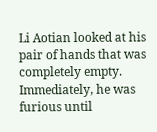Li Aotian looked at his pair of hands that was completely empty. Immediately, he was furious until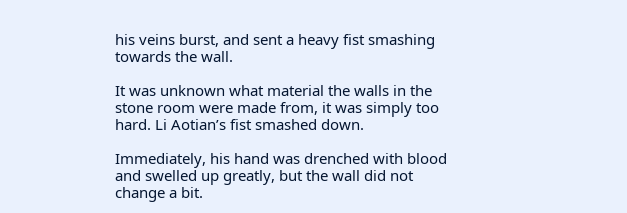his veins burst, and sent a heavy fist smashing towards the wall.

It was unknown what material the walls in the stone room were made from, it was simply too hard. Li Aotian’s fist smashed down.

Immediately, his hand was drenched with blood and swelled up greatly, but the wall did not change a bit.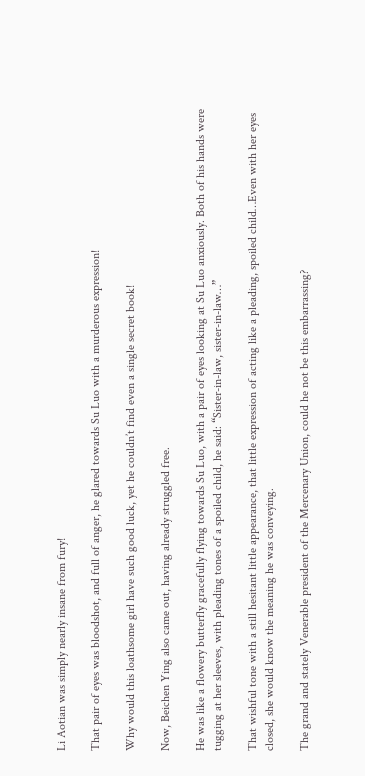Li Aotian was simply nearly insane from fury!

That pair of eyes was bloodshot, and full of anger, he glared towards Su Luo with a murderous expression!

Why would this loathsome girl have such good luck, yet he couldn’t find even a single secret book!

Now, Beichen Ying also came out, having already struggled free.

He was like a flowery butterfly gracefully flying towards Su Luo, with a pair of eyes looking at Su Luo anxiously. Both of his hands were tugging at her sleeves, with pleading tones of a spoiled child, he said: “Sister-in-law, sister-in-law…”

That wishful tone with a still hesitant little appearance, that little expression of acting like a pleading, spoiled child…Even with her eyes closed, she would know the meaning he was conveying.

The grand and stately Venerable president of the Mercenary Union, could he not be this embarrassing?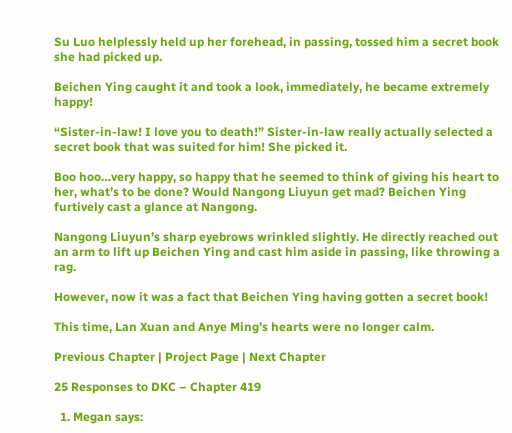Su Luo helplessly held up her forehead, in passing, tossed him a secret book she had picked up.

Beichen Ying caught it and took a look, immediately, he became extremely happy!

“Sister-in-law! I love you to death!” Sister-in-law really actually selected a secret book that was suited for him! She picked it.

Boo hoo…very happy, so happy that he seemed to think of giving his heart to her, what’s to be done? Would Nangong Liuyun get mad? Beichen Ying furtively cast a glance at Nangong.

Nangong Liuyun’s sharp eyebrows wrinkled slightly. He directly reached out an arm to lift up Beichen Ying and cast him aside in passing, like throwing a rag.

However, now it was a fact that Beichen Ying having gotten a secret book!

This time, Lan Xuan and Anye Ming’s hearts were no longer calm.

Previous Chapter | Project Page | Next Chapter

25 Responses to DKC – Chapter 419

  1. Megan says: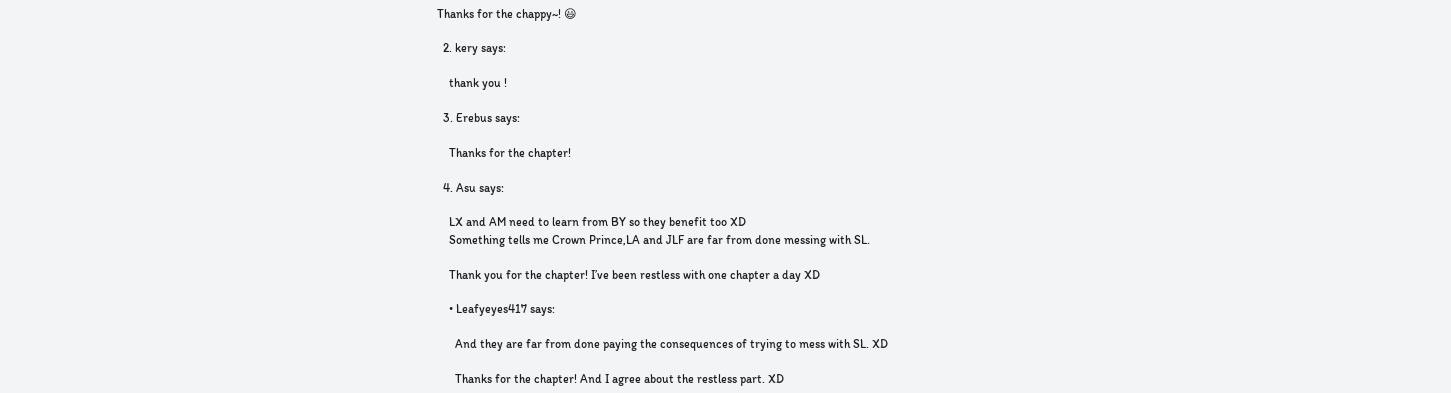Thanks for the chappy~! 😃

  2. kery says:

    thank you !

  3. Erebus says:

    Thanks for the chapter!

  4. Asu says:

    LX and AM need to learn from BY so they benefit too XD
    Something tells me Crown Prince,LA and JLF are far from done messing with SL.

    Thank you for the chapter! I’ve been restless with one chapter a day XD

    • Leafyeyes417 says:

      And they are far from done paying the consequences of trying to mess with SL. XD

      Thanks for the chapter! And I agree about the restless part. XD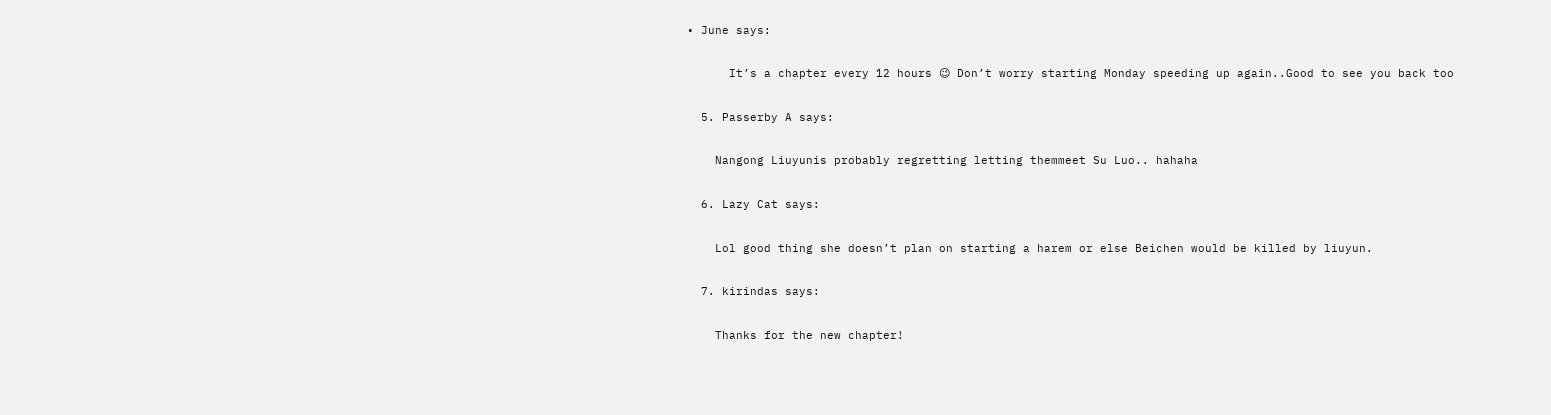• June says:

      It’s a chapter every 12 hours 😉 Don’t worry starting Monday speeding up again..Good to see you back too

  5. Passerby A says:

    Nangong Liuyunis probably regretting letting themmeet Su Luo.. hahaha

  6. Lazy Cat says:

    Lol good thing she doesn’t plan on starting a harem or else Beichen would be killed by liuyun.

  7. kirindas says:

    Thanks for the new chapter!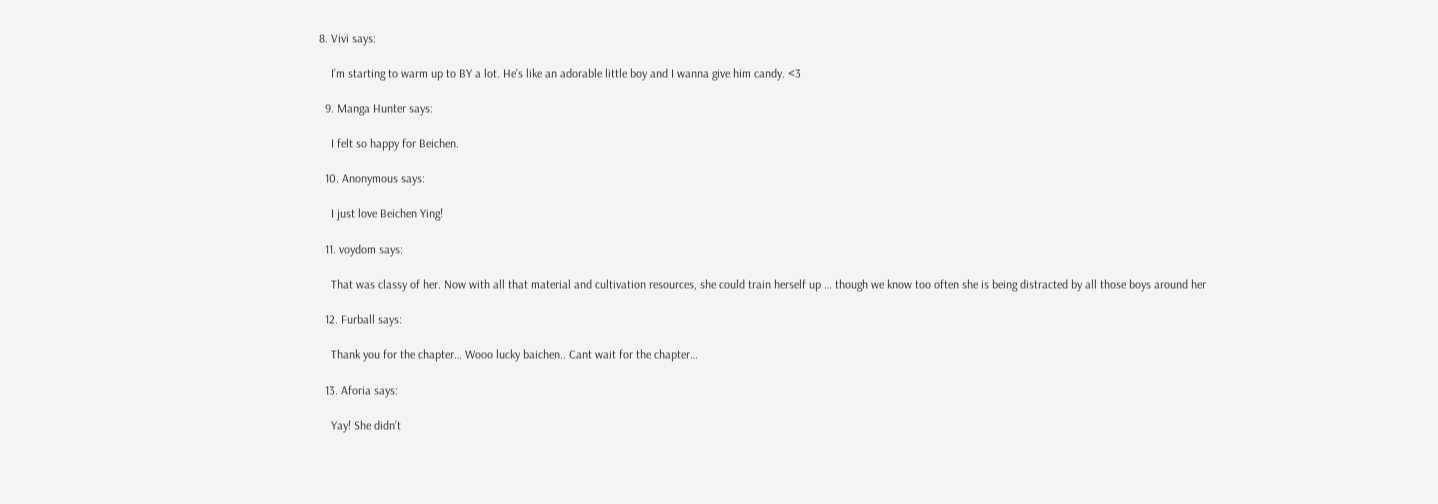8. Vivi says:

    I’m starting to warm up to BY a lot. He’s like an adorable little boy and I wanna give him candy. <3

  9. Manga Hunter says:

    I felt so happy for Beichen.

  10. Anonymous says:

    I just love Beichen Ying!

  11. voydom says:

    That was classy of her. Now with all that material and cultivation resources, she could train herself up … though we know too often she is being distracted by all those boys around her

  12. Furball says:

    Thank you for the chapter… Wooo lucky baichen.. Cant wait for the chapter…

  13. Aforia says:

    Yay! She didn’t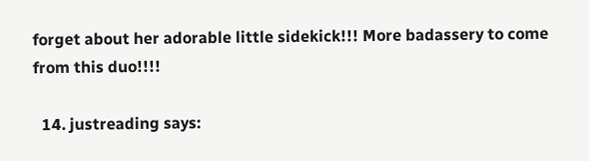forget about her adorable little sidekick!!! More badassery to come from this duo!!!!

  14. justreading says: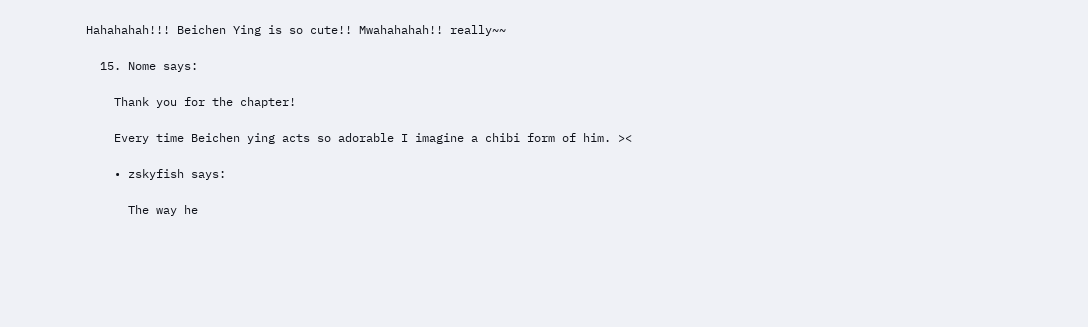Hahahahah!!! Beichen Ying is so cute!! Mwahahahah!! really~~

  15. Nome says:

    Thank you for the chapter!

    Every time Beichen ying acts so adorable I imagine a chibi form of him. ><

    • zskyfish says:

      The way he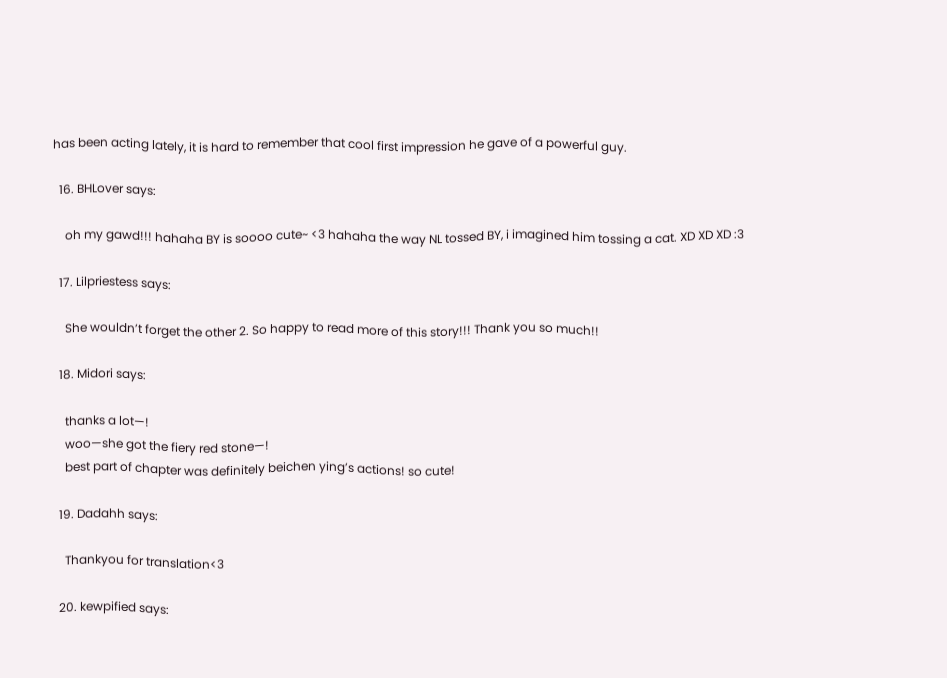has been acting lately, it is hard to remember that cool first impression he gave of a powerful guy.

  16. BHLover says:

    oh my gawd!!! hahaha BY is soooo cute~ <3 hahaha the way NL tossed BY, i imagined him tossing a cat. XD XD XD :3

  17. Lilpriestess says:

    She wouldn’t forget the other 2. So happy to read more of this story!!! Thank you so much!!

  18. Midori says:

    thanks a lot—!
    woo—she got the fiery red stone—!
    best part of chapter was definitely beichen ying’s actions! so cute!

  19. Dadahh says:

    Thankyou for translation<3

  20. kewpified says: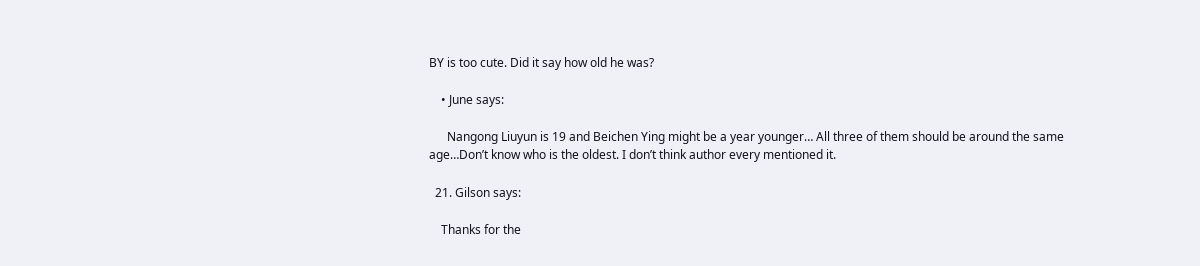BY is too cute. Did it say how old he was?

    • June says:

      Nangong Liuyun is 19 and Beichen Ying might be a year younger… All three of them should be around the same age…Don’t know who is the oldest. I don’t think author every mentioned it.

  21. Gilson says:

    Thanks for the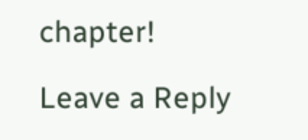chapter!

Leave a Reply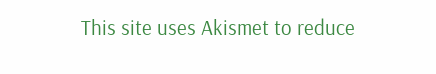This site uses Akismet to reduce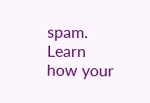spam. Learn how your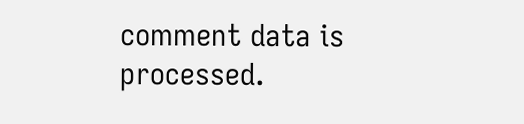comment data is processed.